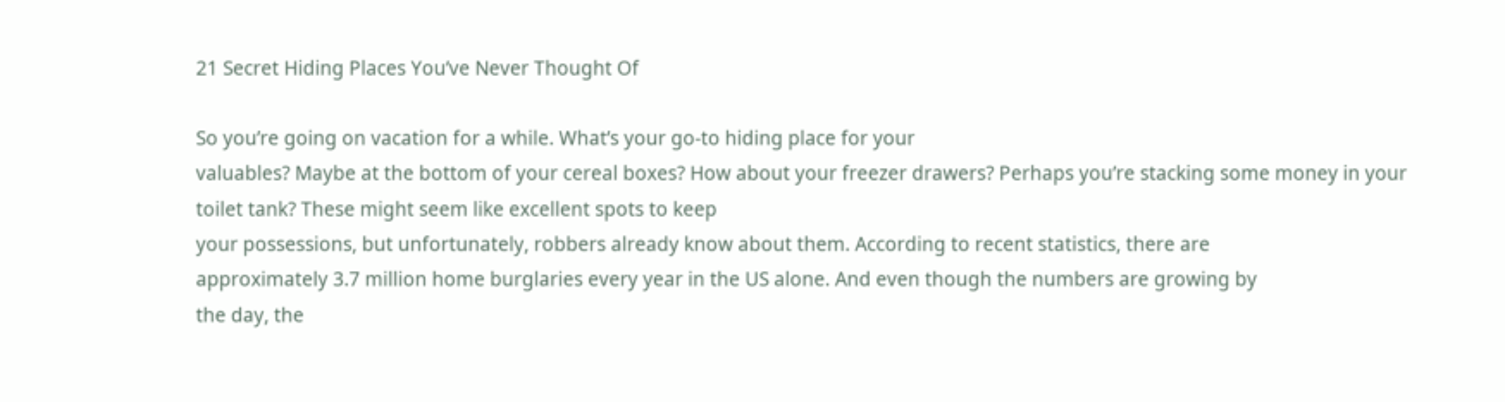21 Secret Hiding Places You’ve Never Thought Of

So you’re going on vacation for a while. What’s your go-to hiding place for your
valuables? Maybe at the bottom of your cereal boxes? How about your freezer drawers? Perhaps you’re stacking some money in your
toilet tank? These might seem like excellent spots to keep
your possessions, but unfortunately, robbers already know about them. According to recent statistics, there are
approximately 3.7 million home burglaries every year in the US alone. And even though the numbers are growing by
the day, the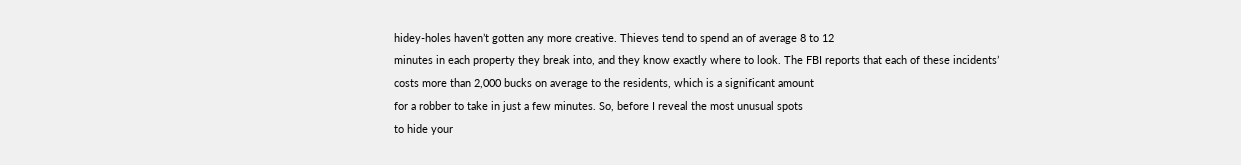hidey-holes haven’t gotten any more creative. Thieves tend to spend an of average 8 to 12
minutes in each property they break into, and they know exactly where to look. The FBI reports that each of these incidents’
costs more than 2,000 bucks on average to the residents, which is a significant amount
for a robber to take in just a few minutes. So, before I reveal the most unusual spots
to hide your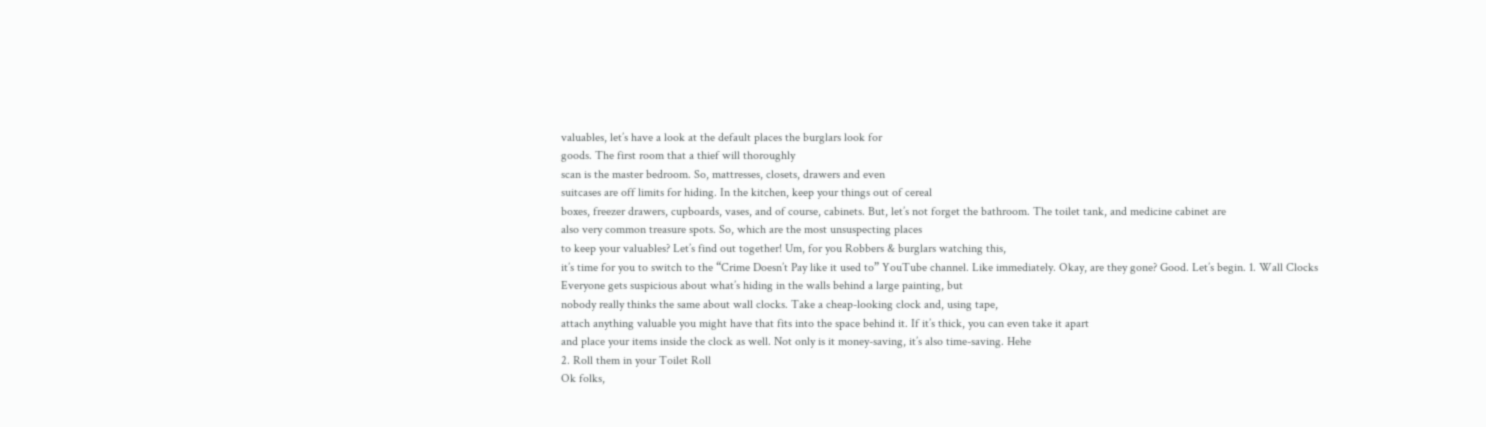valuables, let’s have a look at the default places the burglars look for
goods. The first room that a thief will thoroughly
scan is the master bedroom. So, mattresses, closets, drawers and even
suitcases are off limits for hiding. In the kitchen, keep your things out of cereal
boxes, freezer drawers, cupboards, vases, and of course, cabinets. But, let’s not forget the bathroom. The toilet tank, and medicine cabinet are
also very common treasure spots. So, which are the most unsuspecting places
to keep your valuables? Let’s find out together! Um, for you Robbers & burglars watching this,
it’s time for you to switch to the “Crime Doesn’t Pay like it used to” YouTube channel. Like immediately. Okay, are they gone? Good. Let’s begin. 1. Wall Clocks
Everyone gets suspicious about what’s hiding in the walls behind a large painting, but
nobody really thinks the same about wall clocks. Take a cheap-looking clock and, using tape,
attach anything valuable you might have that fits into the space behind it. If it’s thick, you can even take it apart
and place your items inside the clock as well. Not only is it money-saving, it’s also time-saving. Hehe
2. Roll them in your Toilet Roll
Ok folks,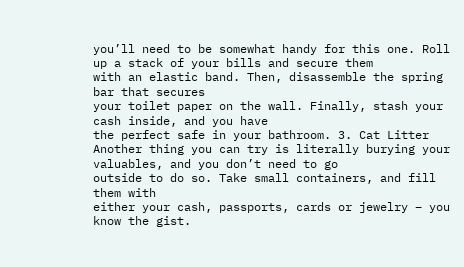you’ll need to be somewhat handy for this one. Roll up a stack of your bills and secure them
with an elastic band. Then, disassemble the spring bar that secures
your toilet paper on the wall. Finally, stash your cash inside, and you have
the perfect safe in your bathroom. 3. Cat Litter
Another thing you can try is literally burying your valuables, and you don’t need to go
outside to do so. Take small containers, and fill them with
either your cash, passports, cards or jewelry – you know the gist.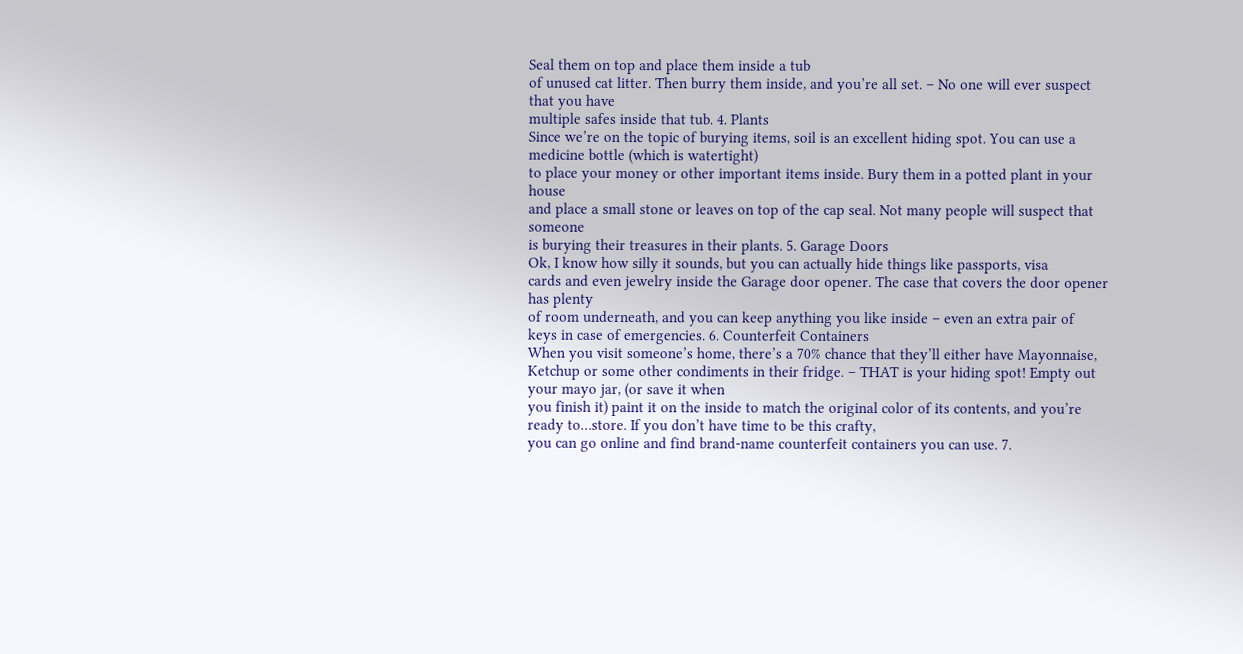Seal them on top and place them inside a tub
of unused cat litter. Then burry them inside, and you’re all set. – No one will ever suspect that you have
multiple safes inside that tub. 4. Plants
Since we’re on the topic of burying items, soil is an excellent hiding spot. You can use a medicine bottle (which is watertight)
to place your money or other important items inside. Bury them in a potted plant in your house
and place a small stone or leaves on top of the cap seal. Not many people will suspect that someone
is burying their treasures in their plants. 5. Garage Doors
Ok, I know how silly it sounds, but you can actually hide things like passports, visa
cards and even jewelry inside the Garage door opener. The case that covers the door opener has plenty
of room underneath, and you can keep anything you like inside – even an extra pair of
keys in case of emergencies. 6. Counterfeit Containers
When you visit someone’s home, there’s a 70% chance that they’ll either have Mayonnaise,
Ketchup or some other condiments in their fridge. – THAT is your hiding spot! Empty out your mayo jar, (or save it when
you finish it) paint it on the inside to match the original color of its contents, and you’re
ready to…store. If you don’t have time to be this crafty,
you can go online and find brand-name counterfeit containers you can use. 7.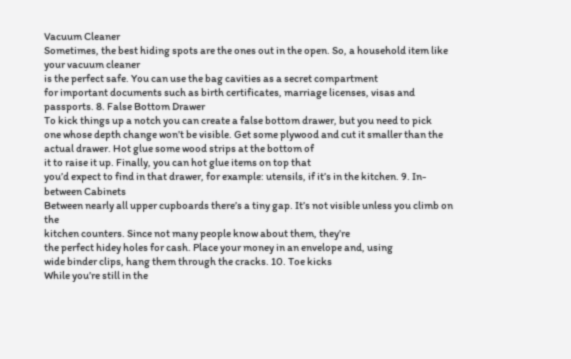Vacuum Cleaner
Sometimes, the best hiding spots are the ones out in the open. So, a household item like your vacuum cleaner
is the perfect safe. You can use the bag cavities as a secret compartment
for important documents such as birth certificates, marriage licenses, visas and passports. 8. False Bottom Drawer
To kick things up a notch you can create a false bottom drawer, but you need to pick
one whose depth change won’t be visible. Get some plywood and cut it smaller than the
actual drawer. Hot glue some wood strips at the bottom of
it to raise it up. Finally, you can hot glue items on top that
you’d expect to find in that drawer, for example: utensils, if it’s in the kitchen. 9. In-between Cabinets
Between nearly all upper cupboards there’s a tiny gap. It’s not visible unless you climb on the
kitchen counters. Since not many people know about them, they’re
the perfect hidey holes for cash. Place your money in an envelope and, using
wide binder clips, hang them through the cracks. 10. Toe kicks
While you’re still in the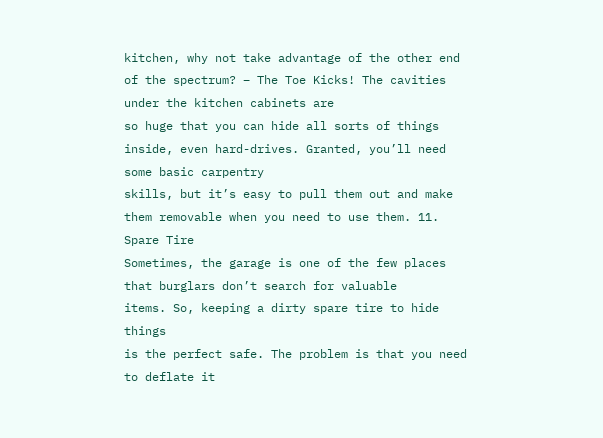kitchen, why not take advantage of the other end of the spectrum? – The Toe Kicks! The cavities under the kitchen cabinets are
so huge that you can hide all sorts of things inside, even hard-drives. Granted, you’ll need some basic carpentry
skills, but it’s easy to pull them out and make them removable when you need to use them. 11. Spare Tire
Sometimes, the garage is one of the few places that burglars don’t search for valuable
items. So, keeping a dirty spare tire to hide things
is the perfect safe. The problem is that you need to deflate it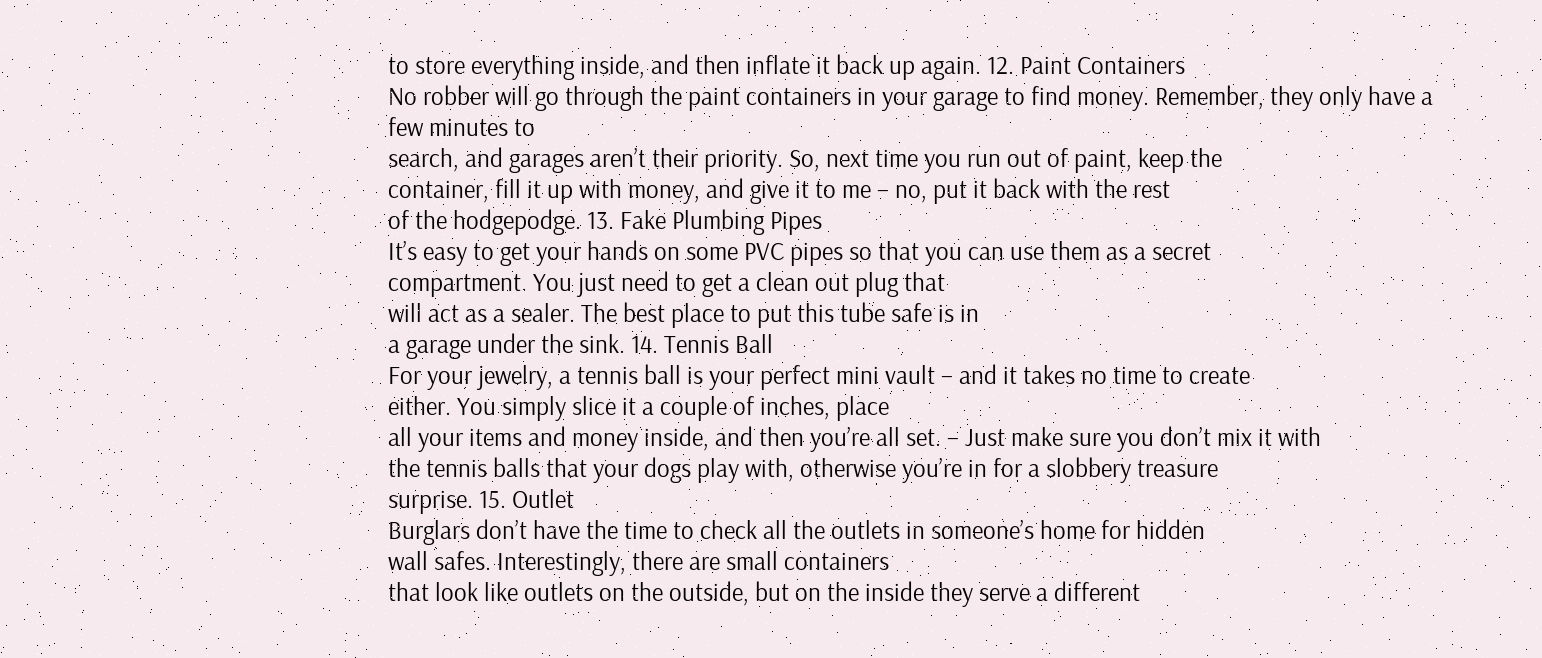to store everything inside, and then inflate it back up again. 12. Paint Containers
No robber will go through the paint containers in your garage to find money. Remember, they only have a few minutes to
search, and garages aren’t their priority. So, next time you run out of paint, keep the
container, fill it up with money, and give it to me – no, put it back with the rest
of the hodgepodge. 13. Fake Plumbing Pipes
It’s easy to get your hands on some PVC pipes so that you can use them as a secret
compartment. You just need to get a clean out plug that
will act as a sealer. The best place to put this tube safe is in
a garage under the sink. 14. Tennis Ball
For your jewelry, a tennis ball is your perfect mini vault – and it takes no time to create
either. You simply slice it a couple of inches, place
all your items and money inside, and then you’re all set. – Just make sure you don’t mix it with
the tennis balls that your dogs play with, otherwise you’re in for a slobbery treasure
surprise. 15. Outlet
Burglars don’t have the time to check all the outlets in someone’s home for hidden
wall safes. Interestingly, there are small containers
that look like outlets on the outside, but on the inside they serve a different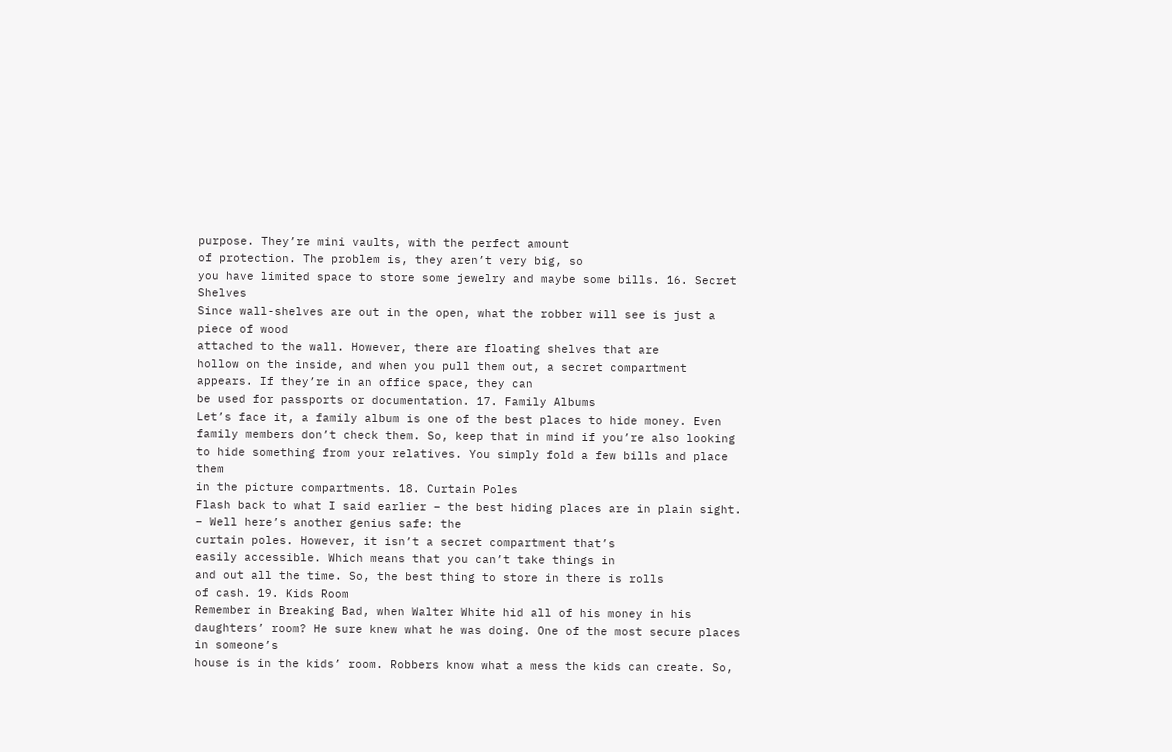purpose. They’re mini vaults, with the perfect amount
of protection. The problem is, they aren’t very big, so
you have limited space to store some jewelry and maybe some bills. 16. Secret Shelves
Since wall-shelves are out in the open, what the robber will see is just a piece of wood
attached to the wall. However, there are floating shelves that are
hollow on the inside, and when you pull them out, a secret compartment appears. If they’re in an office space, they can
be used for passports or documentation. 17. Family Albums
Let’s face it, a family album is one of the best places to hide money. Even family members don’t check them. So, keep that in mind if you’re also looking
to hide something from your relatives. You simply fold a few bills and place them
in the picture compartments. 18. Curtain Poles
Flash back to what I said earlier – the best hiding places are in plain sight. – Well here’s another genius safe: the
curtain poles. However, it isn’t a secret compartment that’s
easily accessible. Which means that you can’t take things in
and out all the time. So, the best thing to store in there is rolls
of cash. 19. Kids Room
Remember in Breaking Bad, when Walter White hid all of his money in his daughters’ room? He sure knew what he was doing. One of the most secure places in someone’s
house is in the kids’ room. Robbers know what a mess the kids can create. So,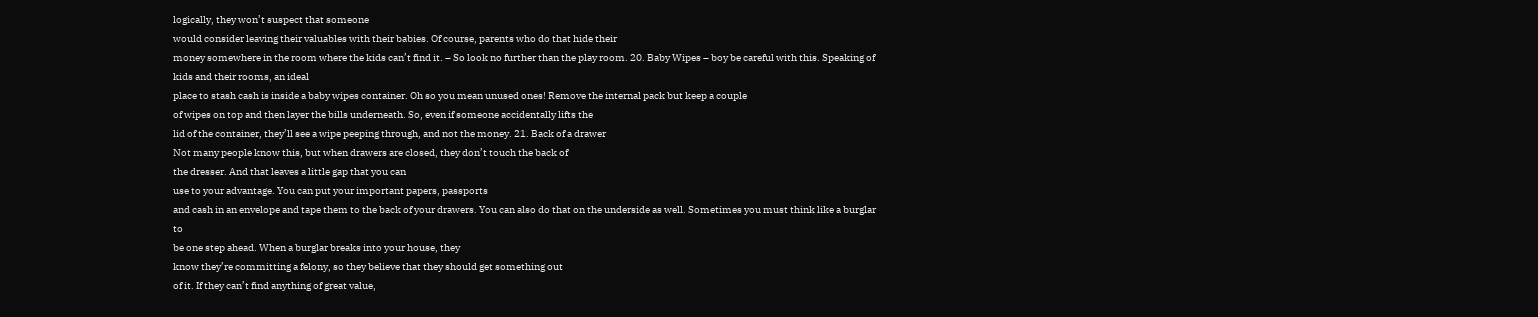logically, they won’t suspect that someone
would consider leaving their valuables with their babies. Of course, parents who do that hide their
money somewhere in the room where the kids can’t find it. – So look no further than the play room. 20. Baby Wipes – boy be careful with this. Speaking of kids and their rooms, an ideal
place to stash cash is inside a baby wipes container. Oh so you mean unused ones! Remove the internal pack but keep a couple
of wipes on top and then layer the bills underneath. So, even if someone accidentally lifts the
lid of the container, they’ll see a wipe peeping through, and not the money. 21. Back of a drawer
Not many people know this, but when drawers are closed, they don’t touch the back of
the dresser. And that leaves a little gap that you can
use to your advantage. You can put your important papers, passports
and cash in an envelope and tape them to the back of your drawers. You can also do that on the underside as well. Sometimes you must think like a burglar to
be one step ahead. When a burglar breaks into your house, they
know they’re committing a felony, so they believe that they should get something out
of it. If they can’t find anything of great value,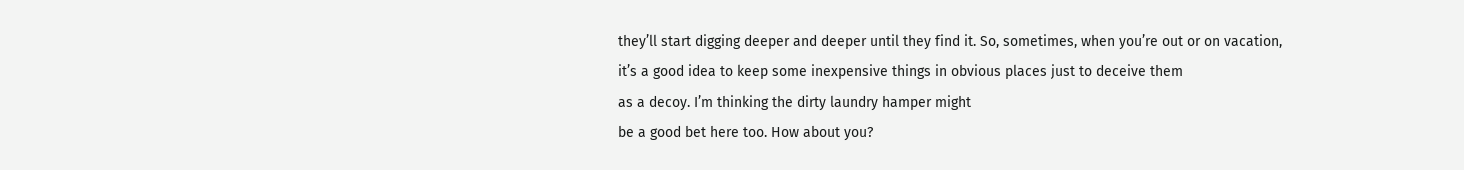they’ll start digging deeper and deeper until they find it. So, sometimes, when you’re out or on vacation,
it’s a good idea to keep some inexpensive things in obvious places just to deceive them
as a decoy. I’m thinking the dirty laundry hamper might
be a good bet here too. How about you?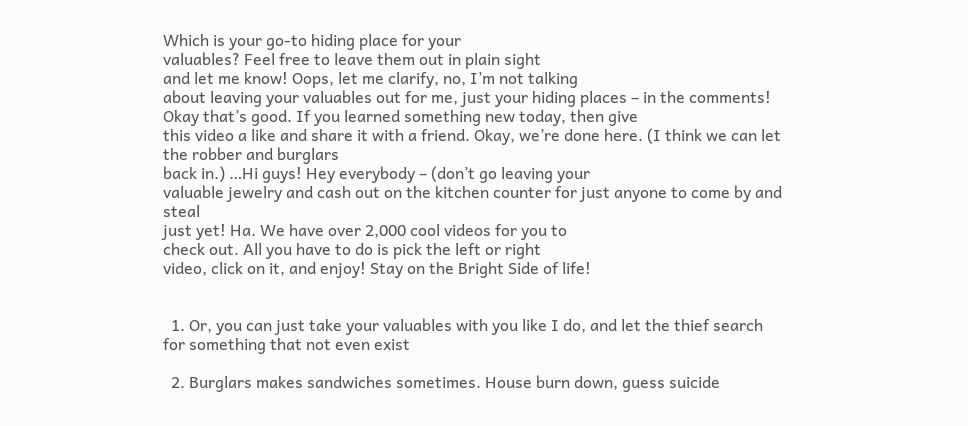Which is your go-to hiding place for your
valuables? Feel free to leave them out in plain sight
and let me know! Oops, let me clarify, no, I’m not talking
about leaving your valuables out for me, just your hiding places – in the comments! Okay that’s good. If you learned something new today, then give
this video a like and share it with a friend. Okay, we’re done here. (I think we can let the robber and burglars
back in.) …Hi guys! Hey everybody – (don’t go leaving your
valuable jewelry and cash out on the kitchen counter for just anyone to come by and steal
just yet! Ha. We have over 2,000 cool videos for you to
check out. All you have to do is pick the left or right
video, click on it, and enjoy! Stay on the Bright Side of life!


  1. Or, you can just take your valuables with you like I do, and let the thief search for something that not even exist

  2. Burglars makes sandwiches sometimes. House burn down, guess suicide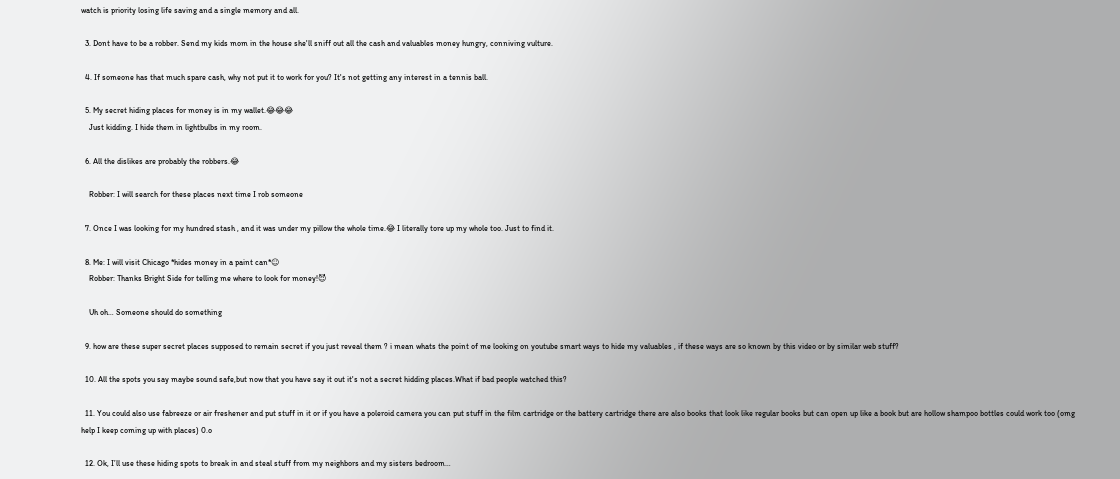watch is priority losing life saving and a single memory and all.

  3. Dont have to be a robber. Send my kids mom in the house she'll sniff out all the cash and valuables money hungry, conniving vulture.

  4. If someone has that much spare cash, why not put it to work for you? It's not getting any interest in a tennis ball.

  5. My secret hiding places for money is in my wallet.😂😂😂
    Just kidding. I hide them in lightbulbs in my room.

  6. All the dislikes are probably the robbers.😂

    Robber: I will search for these places next time I rob someone

  7. Once I was looking for my hundred stash , and it was under my pillow the whole time.😂 I literally tore up my whole too. Just to find it.

  8. Me: I will visit Chicago *hides money in a paint can*☺
    Robber: Thanks Bright Side for telling me where to look for money!😈

    Uh oh… Someone should do something

  9. how are these super secret places supposed to remain secret if you just reveal them ? i mean whats the point of me looking on youtube smart ways to hide my valuables , if these ways are so known by this video or by similar web stuff?

  10. All the spots you say maybe sound safe,but now that you have say it out it's not a secret hidding places.What if bad people watched this?

  11. You could also use fabreeze or air freshener and put stuff in it or if you have a poleroid camera you can put stuff in the film cartridge or the battery cartridge there are also books that look like regular books but can open up like a book but are hollow shampoo bottles could work too (omg help I keep coming up with places) 0.o

  12. Ok, I’ll use these hiding spots to break in and steal stuff from my neighbors and my sisters bedroom…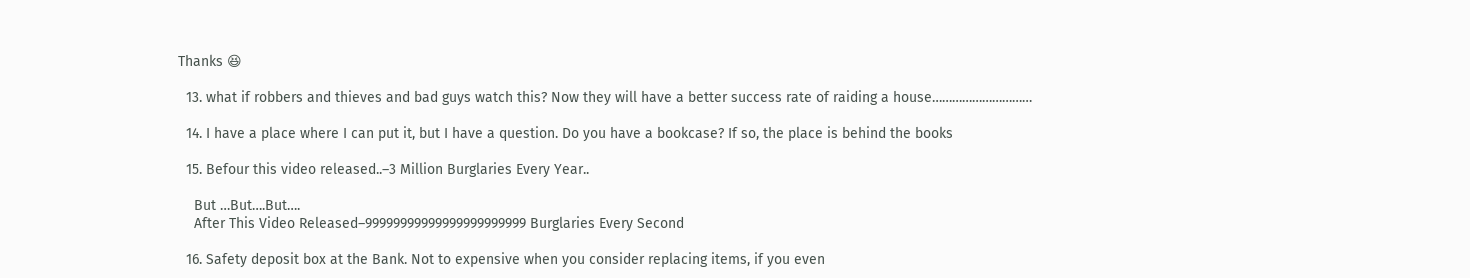Thanks 😆

  13. what if robbers and thieves and bad guys watch this? Now they will have a better success rate of raiding a house…………………………

  14. I have a place where I can put it, but I have a question. Do you have a bookcase? If so, the place is behind the books

  15. Befour this video released..–3 Million Burglaries Every Year..

    But …But….But….
    After This Video Released–99999999999999999999999 Burglaries Every Second

  16. Safety deposit box at the Bank. Not to expensive when you consider replacing items, if you even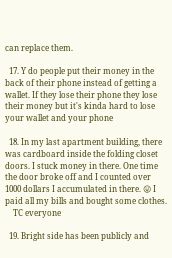can replace them.

  17. Y do people put their money in the back of their phone instead of getting a wallet. If they lose their phone they lose their money but it's kinda hard to lose your wallet and your phone

  18. In my last apartment building, there was cardboard inside the folding closet doors. I stuck money in there. One time the door broke off and I counted over 1000 dollars I accumulated in there. 😛 I paid all my bills and bought some clothes.
    TC everyone

  19. Bright side has been publicly and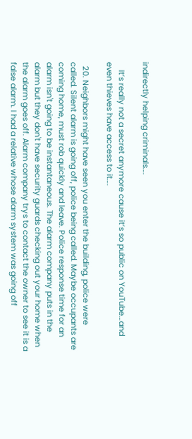indirectly helping criminals….

    It’s really not a secret anymore cause it’s so public on YouTube…and even thieves have access to it….

  20. Neighbors might have seen you enter the building, police were called. Silent alarm is going off, police being called. Maybe occupants are coming home, must rob quickly and leave. Police response time for an alarm isn't going to be instantaneous. The alarm company puts in the alarm but they don't have security guards checking out your home when the alarm goes off. Alarm company trys to contact the owner to see it is a false alarm. I had a relative whose alarm system was going off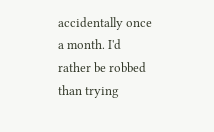accidentally once a month. I'd rather be robbed than trying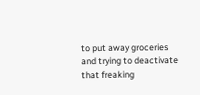to put away groceries and trying to deactivate that freaking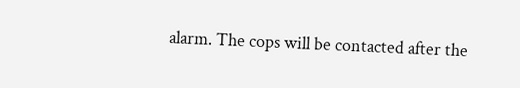alarm. The cops will be contacted after the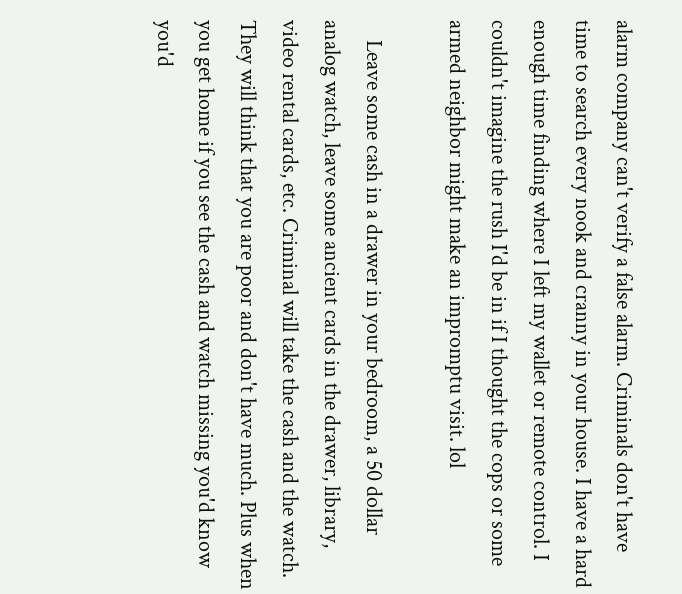alarm company can't verify a false alarm. Criminals don't have time to search every nook and cranny in your house. I have a hard enough time finding where I left my wallet or remote control. I couldn't imagine the rush I'd be in if I thought the cops or some armed neighbor might make an impromptu visit. lol

    Leave some cash in a drawer in your bedroom, a 50 dollar analog watch, leave some ancient cards in the drawer, library, video rental cards, etc. Criminal will take the cash and the watch. They will think that you are poor and don't have much. Plus when you get home if you see the cash and watch missing you'd know you'd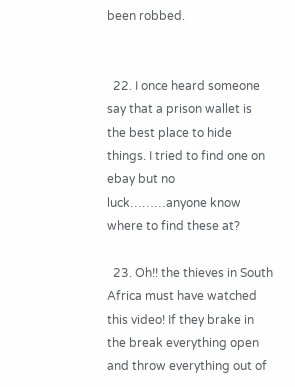been robbed.


  22. I once heard someone say that a prison wallet is the best place to hide things. I tried to find one on ebay but no luck………anyone know where to find these at?

  23. Oh!! the thieves in South Africa must have watched this video! If they brake in the break everything open and throw everything out of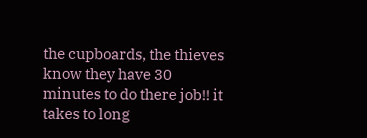the cupboards, the thieves know they have 30 minutes to do there job!! it takes to long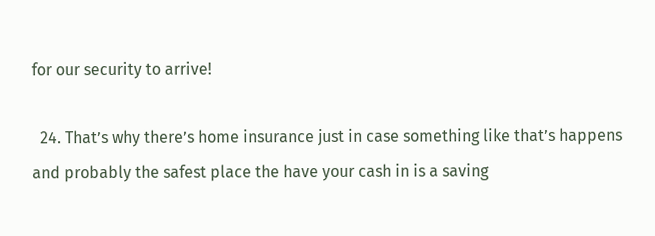for our security to arrive!

  24. That’s why there’s home insurance just in case something like that’s happens and probably the safest place the have your cash in is a saving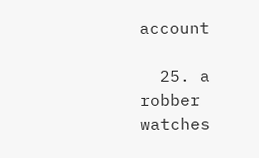account

  25. a robber watches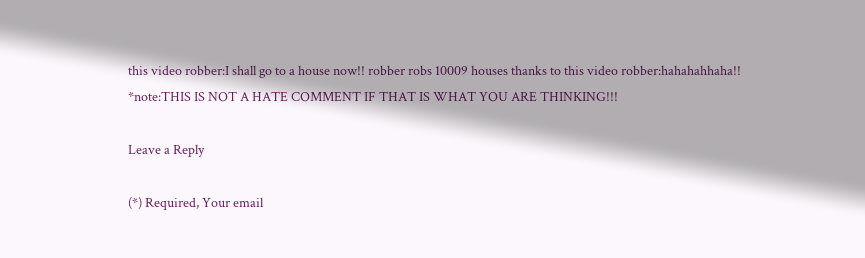this video robber:I shall go to a house now!! robber robs 10009 houses thanks to this video robber:hahahahhaha!! *note:THIS IS NOT A HATE COMMENT IF THAT IS WHAT YOU ARE THINKING!!!

Leave a Reply

(*) Required, Your email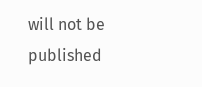will not be published